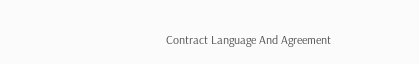Contract Language And Agreement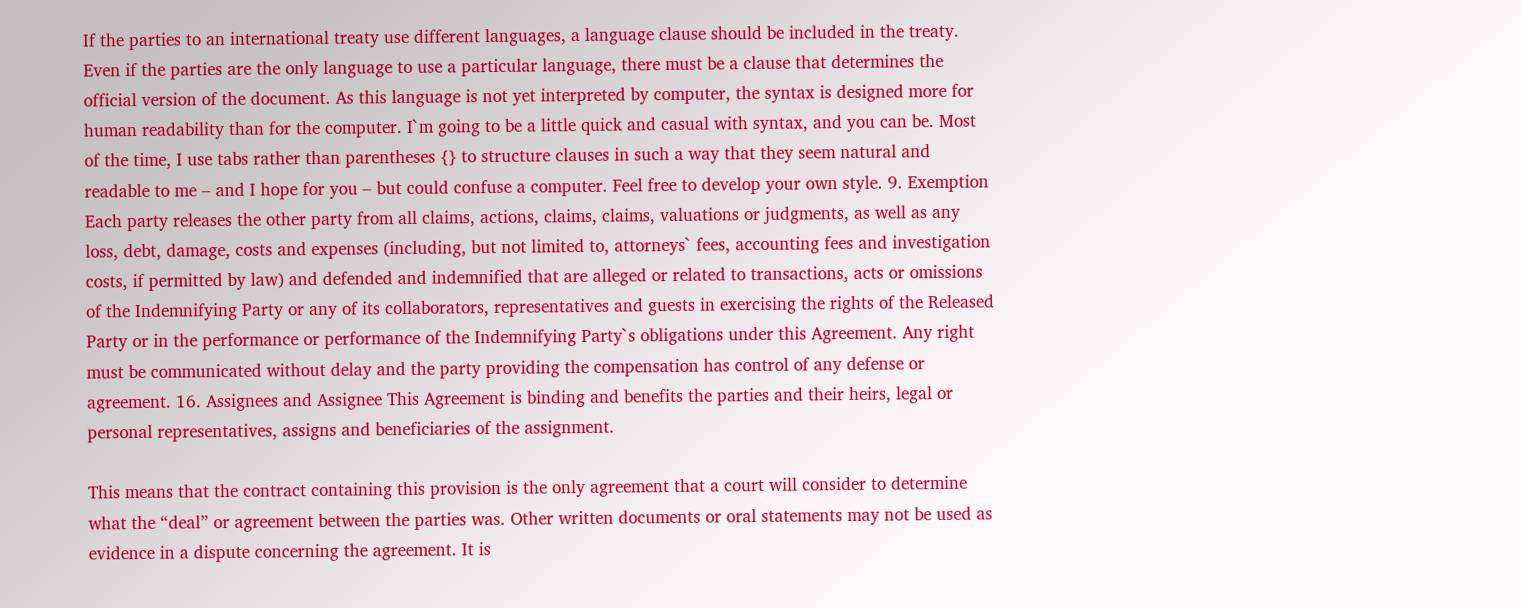If the parties to an international treaty use different languages, a language clause should be included in the treaty. Even if the parties are the only language to use a particular language, there must be a clause that determines the official version of the document. As this language is not yet interpreted by computer, the syntax is designed more for human readability than for the computer. I`m going to be a little quick and casual with syntax, and you can be. Most of the time, I use tabs rather than parentheses {} to structure clauses in such a way that they seem natural and readable to me – and I hope for you – but could confuse a computer. Feel free to develop your own style. 9. Exemption Each party releases the other party from all claims, actions, claims, claims, valuations or judgments, as well as any loss, debt, damage, costs and expenses (including, but not limited to, attorneys` fees, accounting fees and investigation costs, if permitted by law) and defended and indemnified that are alleged or related to transactions, acts or omissions of the Indemnifying Party or any of its collaborators, representatives and guests in exercising the rights of the Released Party or in the performance or performance of the Indemnifying Party`s obligations under this Agreement. Any right must be communicated without delay and the party providing the compensation has control of any defense or agreement. 16. Assignees and Assignee This Agreement is binding and benefits the parties and their heirs, legal or personal representatives, assigns and beneficiaries of the assignment.

This means that the contract containing this provision is the only agreement that a court will consider to determine what the “deal” or agreement between the parties was. Other written documents or oral statements may not be used as evidence in a dispute concerning the agreement. It is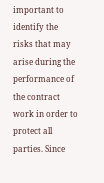important to identify the risks that may arise during the performance of the contract work in order to protect all parties. Since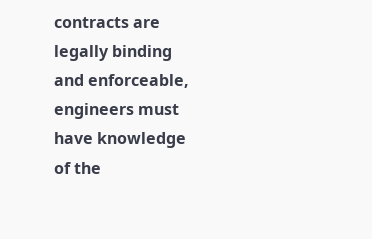contracts are legally binding and enforceable, engineers must have knowledge of the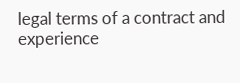legal terms of a contract and experience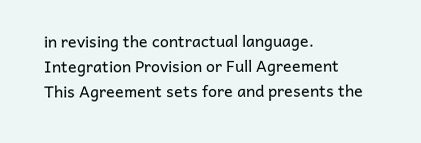in revising the contractual language. Integration Provision or Full Agreement This Agreement sets fore and presents the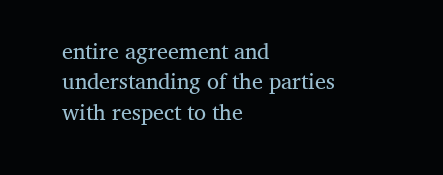entire agreement and understanding of the parties with respect to the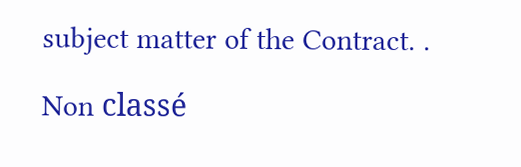subject matter of the Contract. .

Non classé